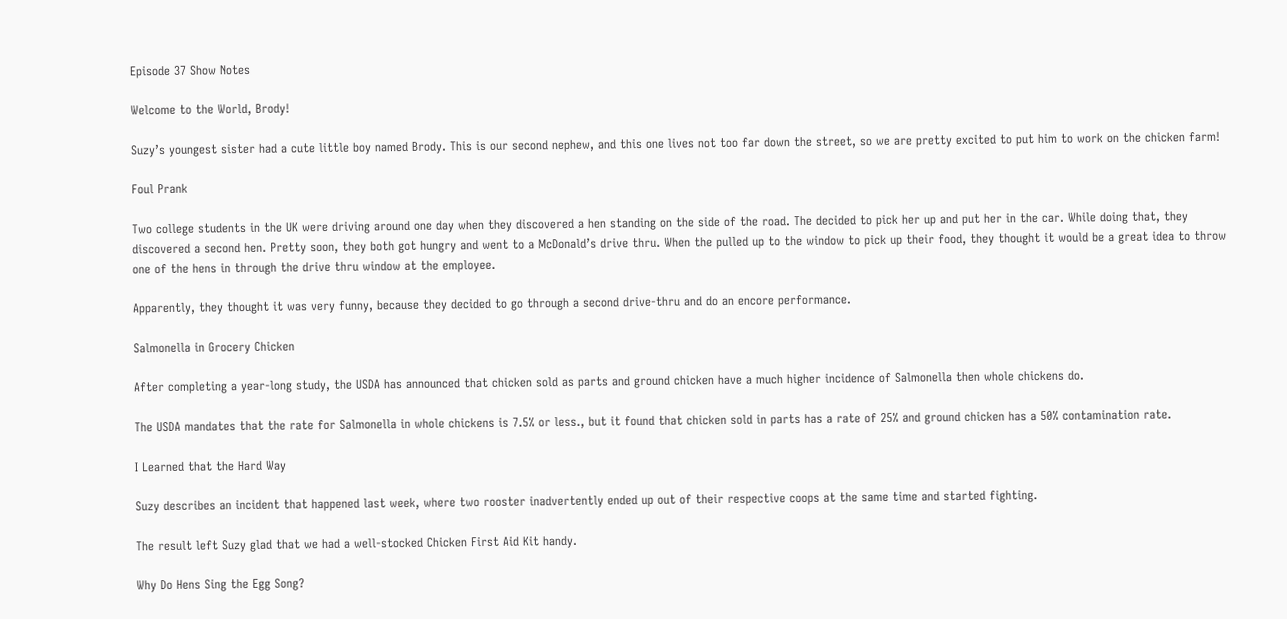Episode 37 Show Notes

Welcome to the World, Brody!

Suzy’s youngest sister had a cute little boy named Brody. This is our second nephew, and this one lives not too far down the street, so we are pretty excited to put him to work on the chicken farm!

Foul Prank

Two college students in the UK were driving around one day when they discovered a hen standing on the side of the road. The decided to pick her up and put her in the car. While doing that, they discovered a second hen. Pretty soon, they both got hungry and went to a McDonald’s drive thru. When the pulled up to the window to pick up their food, they thought it would be a great idea to throw one of the hens in through the drive thru window at the employee.

Apparently, they thought it was very funny, because they decided to go through a second drive-thru and do an encore performance.

Salmonella in Grocery Chicken

After completing a year-long study, the USDA has announced that chicken sold as parts and ground chicken have a much higher incidence of Salmonella then whole chickens do.

The USDA mandates that the rate for Salmonella in whole chickens is 7.5% or less., but it found that chicken sold in parts has a rate of 25% and ground chicken has a 50% contamination rate.

I Learned that the Hard Way

Suzy describes an incident that happened last week, where two rooster inadvertently ended up out of their respective coops at the same time and started fighting.

The result left Suzy glad that we had a well-stocked Chicken First Aid Kit handy.

Why Do Hens Sing the Egg Song?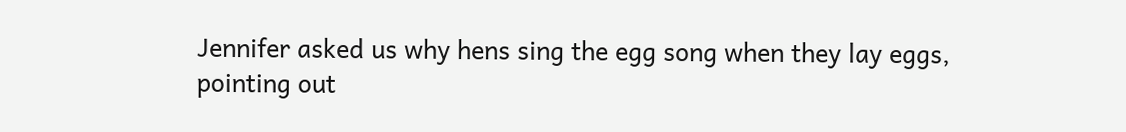Jennifer asked us why hens sing the egg song when they lay eggs, pointing out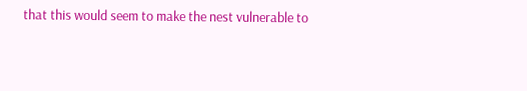that this would seem to make the nest vulnerable to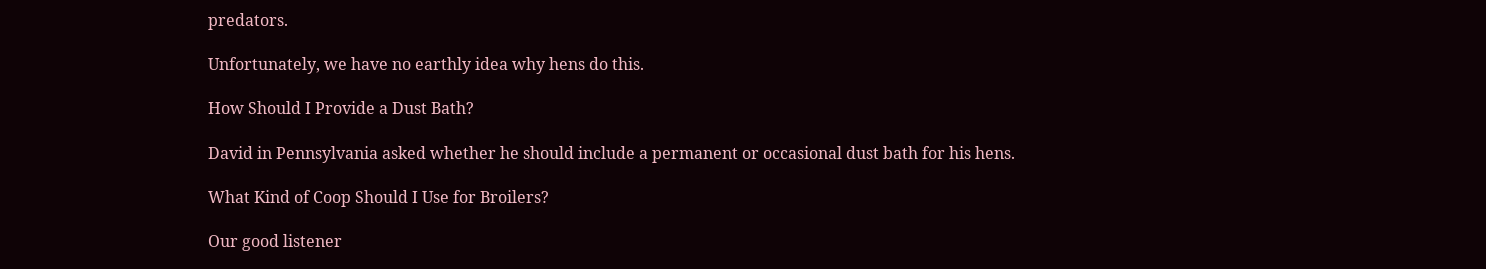predators.

Unfortunately, we have no earthly idea why hens do this.

How Should I Provide a Dust Bath?

David in Pennsylvania asked whether he should include a permanent or occasional dust bath for his hens.

What Kind of Coop Should I Use for Broilers?

Our good listener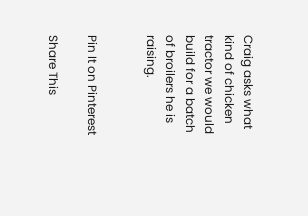Craig asks what kind of chicken tractor we would build for a batch of broilers he is raising.


Pin It on Pinterest

Share This